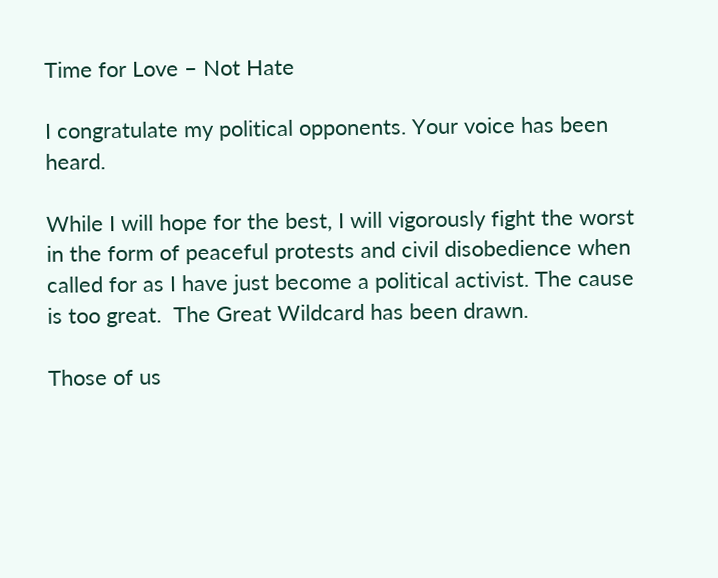Time for Love – Not Hate

I congratulate my political opponents. Your voice has been heard.

While I will hope for the best, I will vigorously fight the worst in the form of peaceful protests and civil disobedience when called for as I have just become a political activist. The cause is too great.  The Great Wildcard has been drawn.

Those of us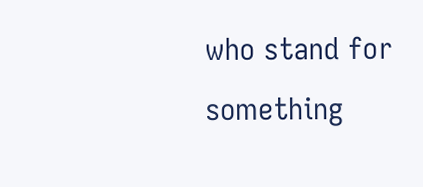who stand for something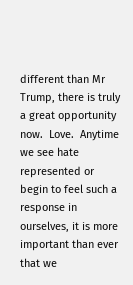different than Mr Trump, there is truly a great opportunity now.  Love.  Anytime we see hate represented or begin to feel such a response in ourselves, it is more important than ever that we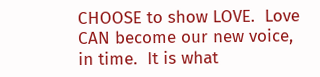CHOOSE to show LOVE.  Love CAN become our new voice, in time.  It is what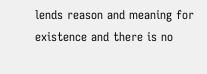lends reason and meaning for existence and there is no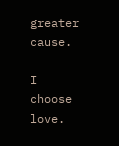greater cause.

I choose love.